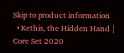Skip to product information
  • Kethis, the Hidden Hand | Core Set 2020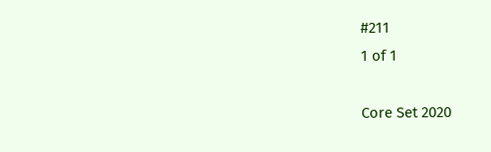#211
1 of 1

Core Set 2020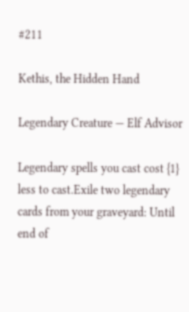#211

Kethis, the Hidden Hand

Legendary Creature — Elf Advisor

Legendary spells you cast cost {1} less to cast.Exile two legendary cards from your graveyard: Until end of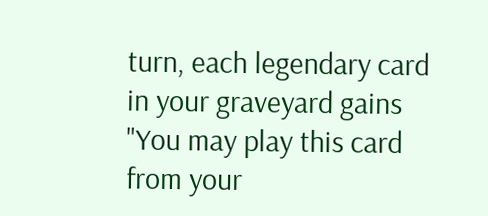turn, each legendary card in your graveyard gains "You may play this card from your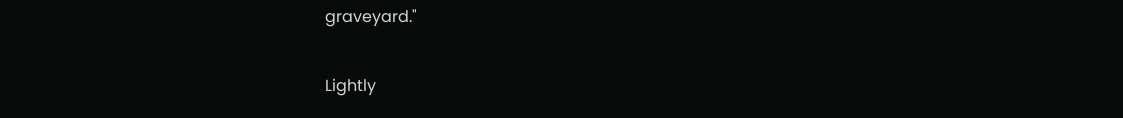graveyard."


Lightly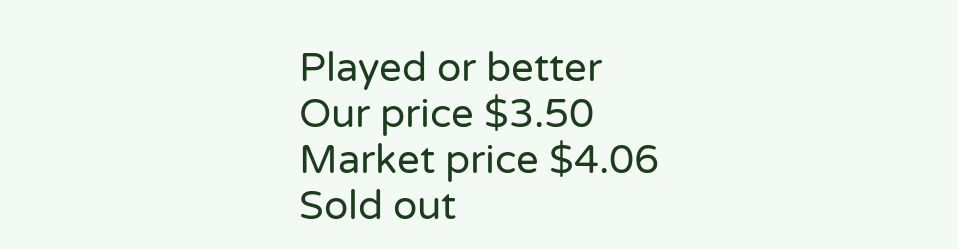Played or better
Our price $3.50
Market price $4.06
Sold out